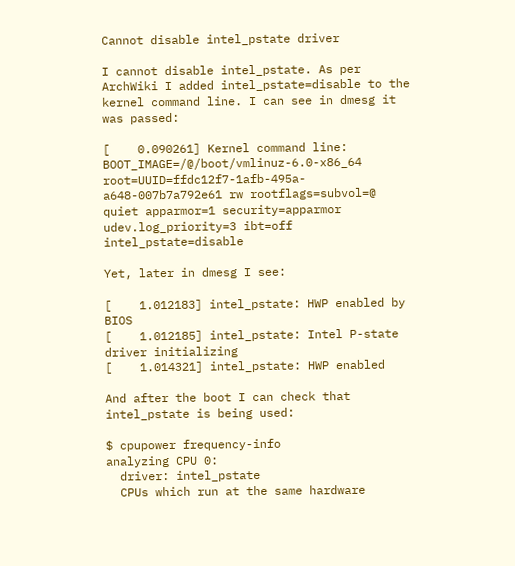Cannot disable intel_pstate driver

I cannot disable intel_pstate. As per ArchWiki I added intel_pstate=disable to the kernel command line. I can see in dmesg it was passed:

[    0.090261] Kernel command line: BOOT_IMAGE=/@/boot/vmlinuz-6.0-x86_64 root=UUID=ffdc12f7-1afb-495a-a648-007b7a792e61 rw rootflags=subvol=@ quiet apparmor=1 security=apparmor udev.log_priority=3 ibt=off intel_pstate=disable

Yet, later in dmesg I see:

[    1.012183] intel_pstate: HWP enabled by BIOS
[    1.012185] intel_pstate: Intel P-state driver initializing
[    1.014321] intel_pstate: HWP enabled

And after the boot I can check that intel_pstate is being used:

$ cpupower frequency-info
analyzing CPU 0:
  driver: intel_pstate
  CPUs which run at the same hardware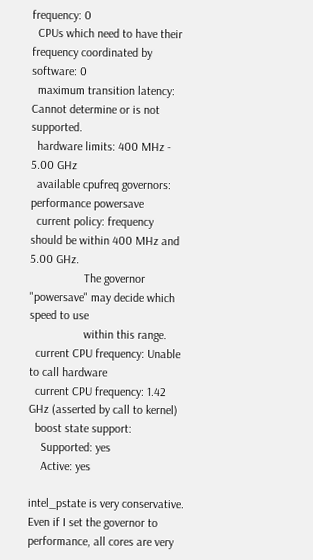frequency: 0
  CPUs which need to have their frequency coordinated by software: 0
  maximum transition latency:  Cannot determine or is not supported.
  hardware limits: 400 MHz - 5.00 GHz
  available cpufreq governors: performance powersave
  current policy: frequency should be within 400 MHz and 5.00 GHz.
                  The governor "powersave" may decide which speed to use
                  within this range.
  current CPU frequency: Unable to call hardware
  current CPU frequency: 1.42 GHz (asserted by call to kernel)
  boost state support:
    Supported: yes
    Active: yes

intel_pstate is very conservative. Even if I set the governor to performance, all cores are very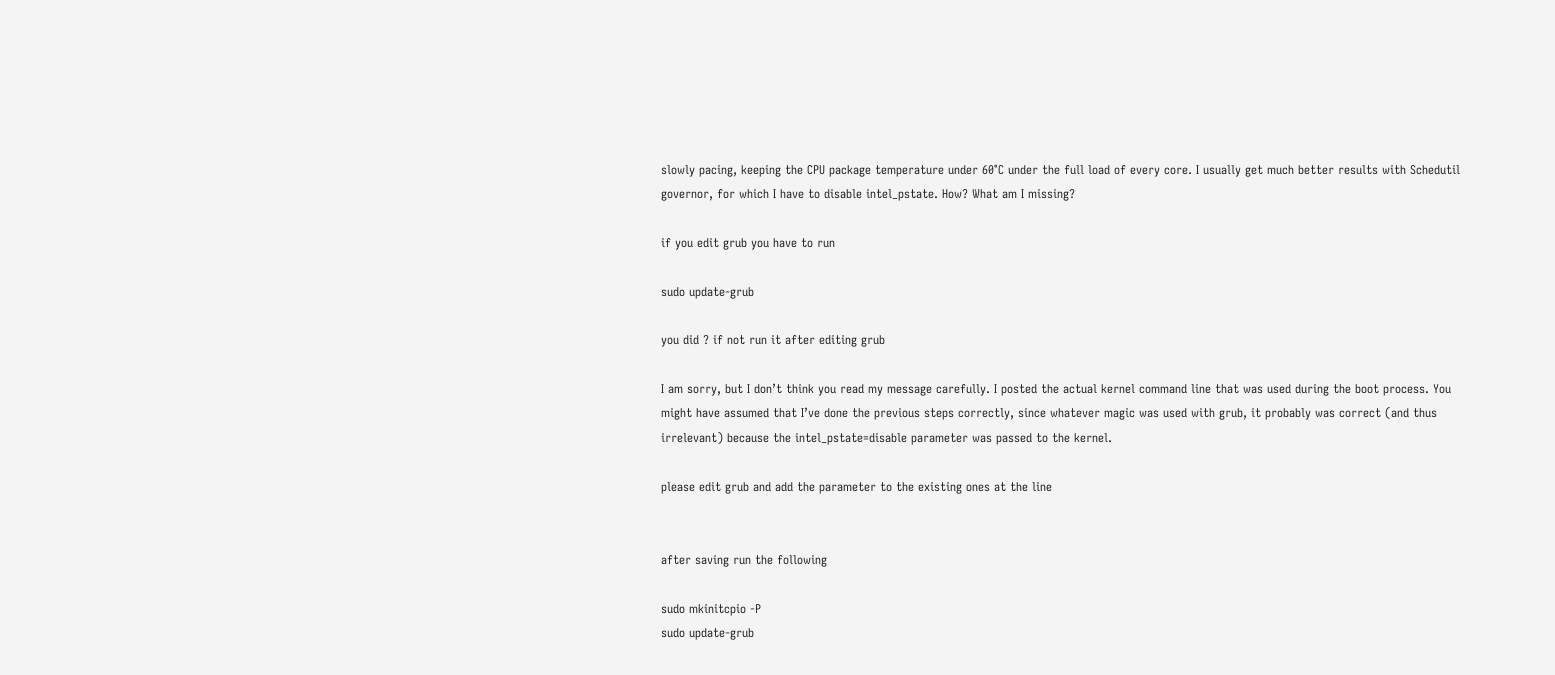slowly pacing, keeping the CPU package temperature under 60°C under the full load of every core. I usually get much better results with Schedutil governor, for which I have to disable intel_pstate. How? What am I missing?

if you edit grub you have to run

sudo update-grub

you did ? if not run it after editing grub

I am sorry, but I don’t think you read my message carefully. I posted the actual kernel command line that was used during the boot process. You might have assumed that I’ve done the previous steps correctly, since whatever magic was used with grub, it probably was correct (and thus irrelevant) because the intel_pstate=disable parameter was passed to the kernel.

please edit grub and add the parameter to the existing ones at the line


after saving run the following

sudo mkinitcpio -P
sudo update-grub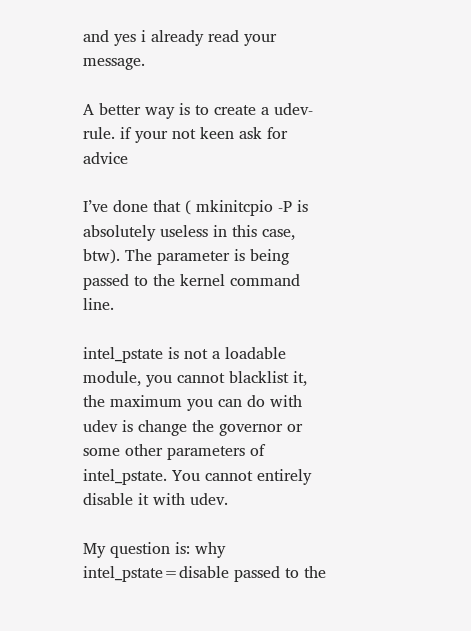and yes i already read your message.

A better way is to create a udev-rule. if your not keen ask for advice

I’ve done that ( mkinitcpio -P is absolutely useless in this case, btw). The parameter is being passed to the kernel command line.

intel_pstate is not a loadable module, you cannot blacklist it, the maximum you can do with udev is change the governor or some other parameters of intel_pstate. You cannot entirely disable it with udev.

My question is: why intel_pstate=disable passed to the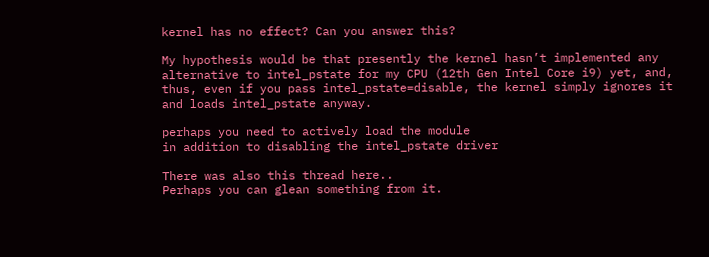kernel has no effect? Can you answer this?

My hypothesis would be that presently the kernel hasn’t implemented any alternative to intel_pstate for my CPU (12th Gen Intel Core i9) yet, and, thus, even if you pass intel_pstate=disable, the kernel simply ignores it and loads intel_pstate anyway.

perhaps you need to actively load the module
in addition to disabling the intel_pstate driver

There was also this thread here..
Perhaps you can glean something from it.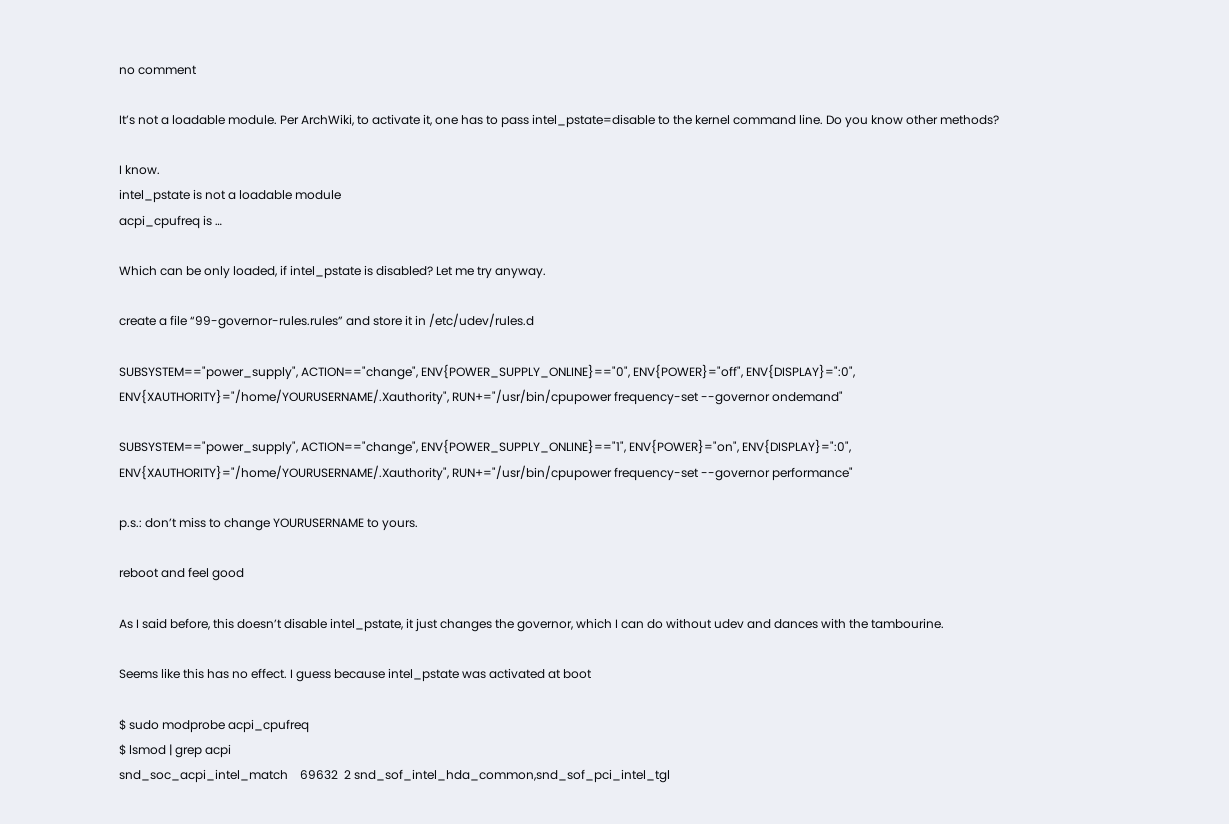no comment

It’s not a loadable module. Per ArchWiki, to activate it, one has to pass intel_pstate=disable to the kernel command line. Do you know other methods?

I know.
intel_pstate is not a loadable module
acpi_cpufreq is …

Which can be only loaded, if intel_pstate is disabled? Let me try anyway.

create a file “99-governor-rules.rules” and store it in /etc/udev/rules.d

SUBSYSTEM=="power_supply", ACTION=="change", ENV{POWER_SUPPLY_ONLINE}=="0", ENV{POWER}="off", ENV{DISPLAY}=":0", ENV{XAUTHORITY}="/home/YOURUSERNAME/.Xauthority", RUN+="/usr/bin/cpupower frequency-set --governor ondemand"

SUBSYSTEM=="power_supply", ACTION=="change", ENV{POWER_SUPPLY_ONLINE}=="1", ENV{POWER}="on", ENV{DISPLAY}=":0", ENV{XAUTHORITY}="/home/YOURUSERNAME/.Xauthority", RUN+="/usr/bin/cpupower frequency-set --governor performance"

p.s.: don’t miss to change YOURUSERNAME to yours.

reboot and feel good

As I said before, this doesn’t disable intel_pstate, it just changes the governor, which I can do without udev and dances with the tambourine.

Seems like this has no effect. I guess because intel_pstate was activated at boot

$ sudo modprobe acpi_cpufreq
$ lsmod | grep acpi
snd_soc_acpi_intel_match    69632  2 snd_sof_intel_hda_common,snd_sof_pci_intel_tgl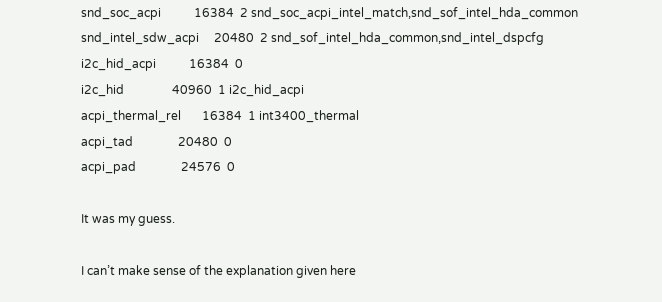snd_soc_acpi           16384  2 snd_soc_acpi_intel_match,snd_sof_intel_hda_common
snd_intel_sdw_acpi     20480  2 snd_sof_intel_hda_common,snd_intel_dspcfg
i2c_hid_acpi           16384  0
i2c_hid                40960  1 i2c_hid_acpi
acpi_thermal_rel       16384  1 int3400_thermal
acpi_tad               20480  0
acpi_pad               24576  0

It was my guess.

I can’t make sense of the explanation given here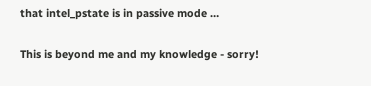that intel_pstate is in passive mode …

This is beyond me and my knowledge - sorry!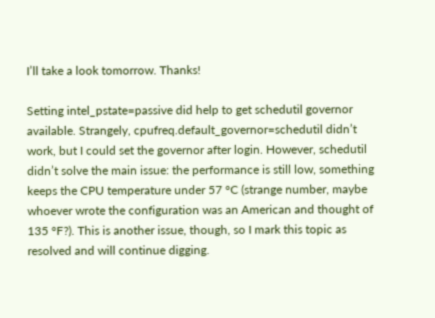I’ll take a look tomorrow. Thanks!

Setting intel_pstate=passive did help to get schedutil governor available. Strangely, cpufreq.default_governor=schedutil didn’t work, but I could set the governor after login. However, schedutil didn’t solve the main issue: the performance is still low, something keeps the CPU temperature under 57 °C (strange number, maybe whoever wrote the configuration was an American and thought of 135 °F?). This is another issue, though, so I mark this topic as resolved and will continue digging.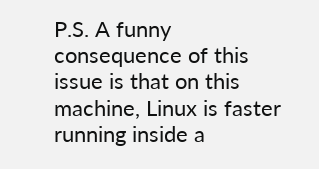P.S. A funny consequence of this issue is that on this machine, Linux is faster running inside a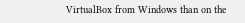VirtualBox from Windows than on the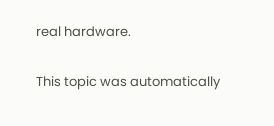real hardware.

This topic was automatically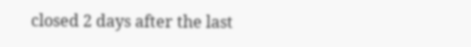closed 2 days after the last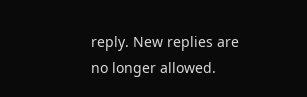reply. New replies are no longer allowed.